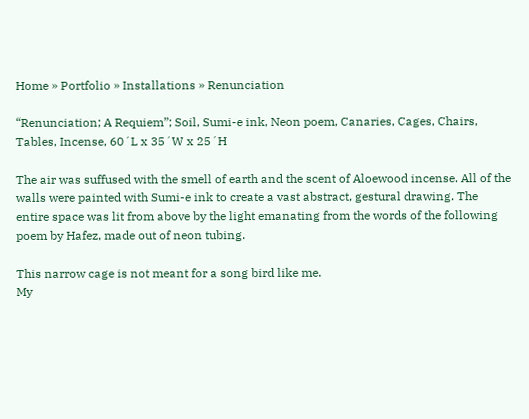Home » Portfolio » Installations » Renunciation

“Renunciation; A Requiem”; Soil, Sumi-e ink, Neon poem, Canaries, Cages, Chairs, Tables, Incense, 60´L x 35´W x 25´H

The air was suffused with the smell of earth and the scent of Aloewood incense. All of the walls were painted with Sumi-e ink to create a vast abstract, gestural drawing. The entire space was lit from above by the light emanating from the words of the following poem by Hafez, made out of neon tubing.

This narrow cage is not meant for a song bird like me.
My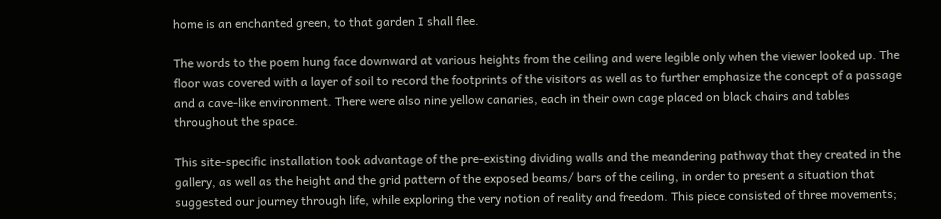home is an enchanted green, to that garden I shall flee.

The words to the poem hung face downward at various heights from the ceiling and were legible only when the viewer looked up. The floor was covered with a layer of soil to record the footprints of the visitors as well as to further emphasize the concept of a passage and a cave-like environment. There were also nine yellow canaries, each in their own cage placed on black chairs and tables throughout the space.

This site-specific installation took advantage of the pre-existing dividing walls and the meandering pathway that they created in the gallery, as well as the height and the grid pattern of the exposed beams/ bars of the ceiling, in order to present a situation that suggested our journey through life, while exploring the very notion of reality and freedom. This piece consisted of three movements;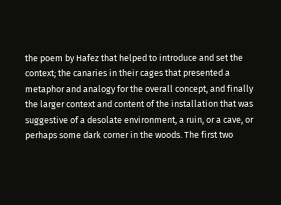the poem by Hafez that helped to introduce and set the context; the canaries in their cages that presented a metaphor and analogy for the overall concept, and finally the larger context and content of the installation that was suggestive of a desolate environment, a ruin, or a cave, or perhaps some dark corner in the woods. The first two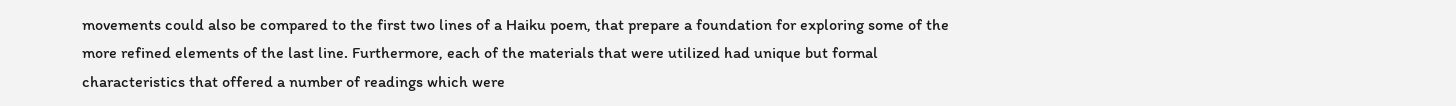movements could also be compared to the first two lines of a Haiku poem, that prepare a foundation for exploring some of the more refined elements of the last line. Furthermore, each of the materials that were utilized had unique but formal characteristics that offered a number of readings which were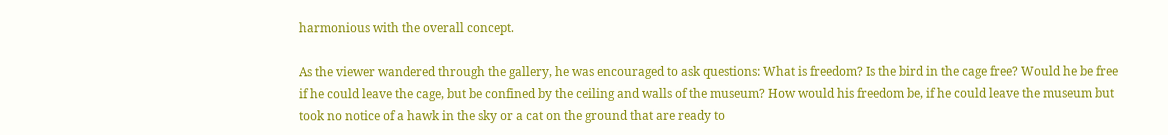harmonious with the overall concept.

As the viewer wandered through the gallery, he was encouraged to ask questions: What is freedom? Is the bird in the cage free? Would he be free if he could leave the cage, but be confined by the ceiling and walls of the museum? How would his freedom be, if he could leave the museum but took no notice of a hawk in the sky or a cat on the ground that are ready to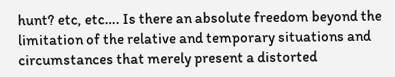hunt? etc, etc…. Is there an absolute freedom beyond the limitation of the relative and temporary situations and circumstances that merely present a distorted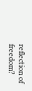reflection of freedom?